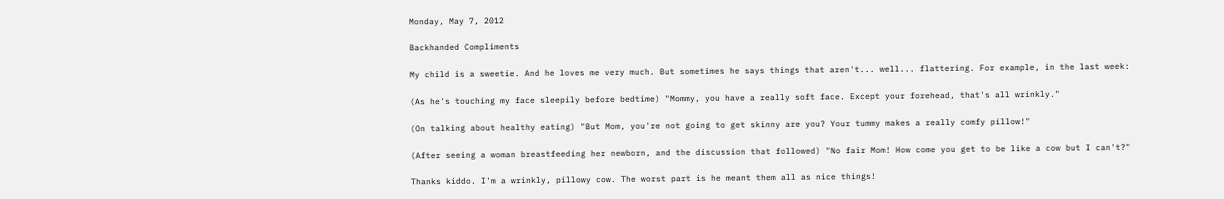Monday, May 7, 2012

Backhanded Compliments

My child is a sweetie. And he loves me very much. But sometimes he says things that aren't... well... flattering. For example, in the last week:

(As he's touching my face sleepily before bedtime) "Mommy, you have a really soft face. Except your forehead, that's all wrinkly."

(On talking about healthy eating) "But Mom, you're not going to get skinny are you? Your tummy makes a really comfy pillow!"

(After seeing a woman breastfeeding her newborn, and the discussion that followed) "No fair Mom! How come you get to be like a cow but I can't?"

Thanks kiddo. I'm a wrinkly, pillowy cow. The worst part is he meant them all as nice things!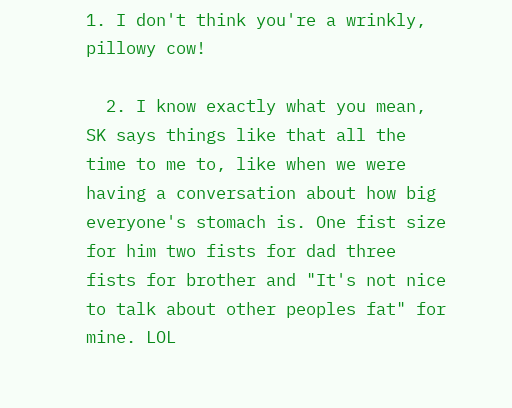1. I don't think you're a wrinkly, pillowy cow!

  2. I know exactly what you mean, SK says things like that all the time to me to, like when we were having a conversation about how big everyone's stomach is. One fist size for him two fists for dad three fists for brother and "It's not nice to talk about other peoples fat" for mine. LOL